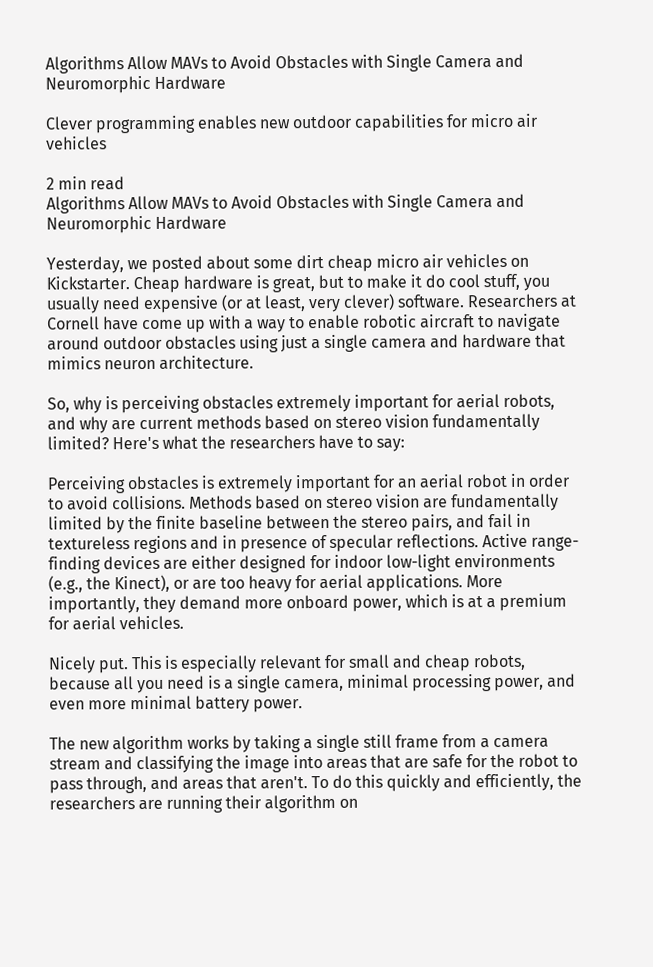Algorithms Allow MAVs to Avoid Obstacles with Single Camera and Neuromorphic Hardware

Clever programming enables new outdoor capabilities for micro air vehicles

2 min read
Algorithms Allow MAVs to Avoid Obstacles with Single Camera and Neuromorphic Hardware

Yesterday, we posted about some dirt cheap micro air vehicles on Kickstarter. Cheap hardware is great, but to make it do cool stuff, you usually need expensive (or at least, very clever) software. Researchers at Cornell have come up with a way to enable robotic aircraft to navigate around outdoor obstacles using just a single camera and hardware that mimics neuron architecture.

So, why is perceiving obstacles extremely important for aerial robots, and why are current methods based on stereo vision fundamentally limited? Here's what the researchers have to say:

Perceiving obstacles is extremely important for an aerial robot in order to avoid collisions. Methods based on stereo vision are fundamentally limited by the finite baseline between the stereo pairs, and fail in textureless regions and in presence of specular reflections. Active range-finding devices are either designed for indoor low-light environments (e.g., the Kinect), or are too heavy for aerial applications. More importantly, they demand more onboard power, which is at a premium for aerial vehicles.

Nicely put. This is especially relevant for small and cheap robots, because all you need is a single camera, minimal processing power, and even more minimal battery power.

The new algorithm works by taking a single still frame from a camera stream and classifying the image into areas that are safe for the robot to pass through, and areas that aren't. To do this quickly and efficiently, the researchers are running their algorithm on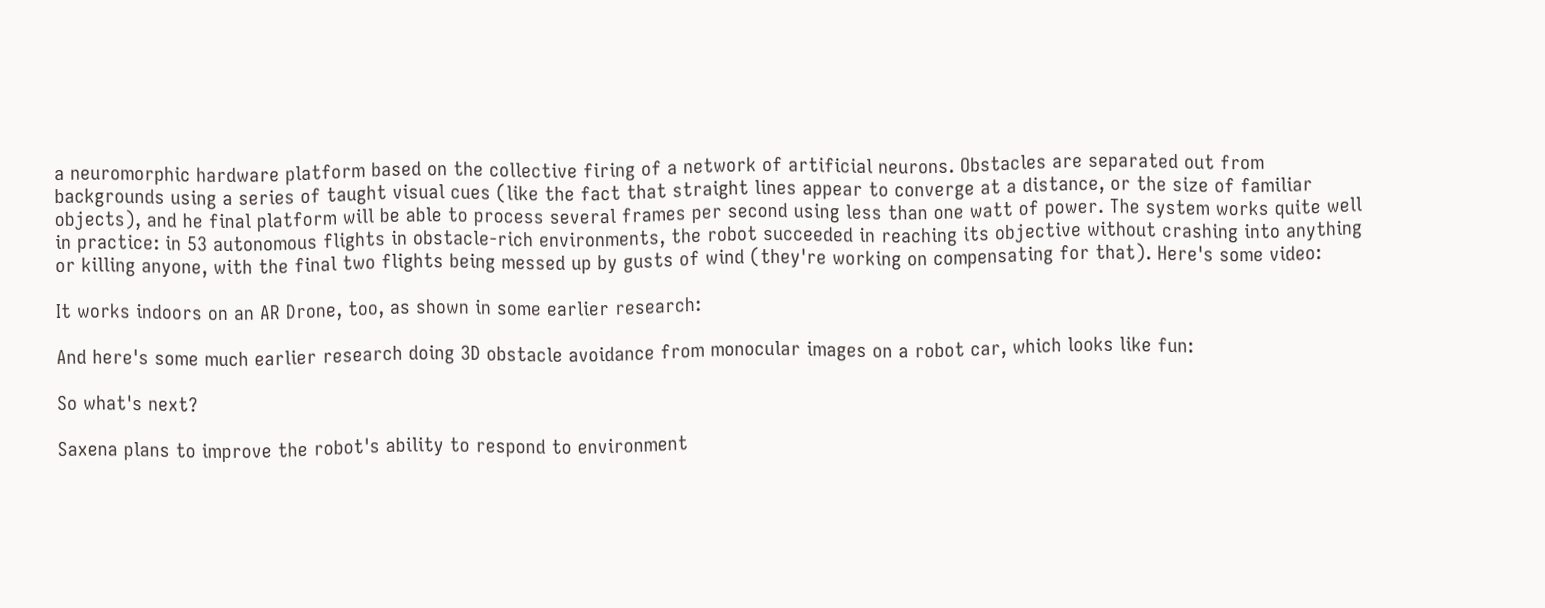a neuromorphic hardware platform based on the collective firing of a network of artificial neurons. Obstacles are separated out from backgrounds using a series of taught visual cues (like the fact that straight lines appear to converge at a distance, or the size of familiar objects), and he final platform will be able to process several frames per second using less than one watt of power. The system works quite well in practice: in 53 autonomous flights in obstacle-rich environments, the robot succeeded in reaching its objective without crashing into anything or killing anyone, with the final two flights being messed up by gusts of wind (they're working on compensating for that). Here's some video:

It works indoors on an AR Drone, too, as shown in some earlier research:

And here's some much earlier research doing 3D obstacle avoidance from monocular images on a robot car, which looks like fun:

So what's next?

Saxena plans to improve the robot's ability to respond to environment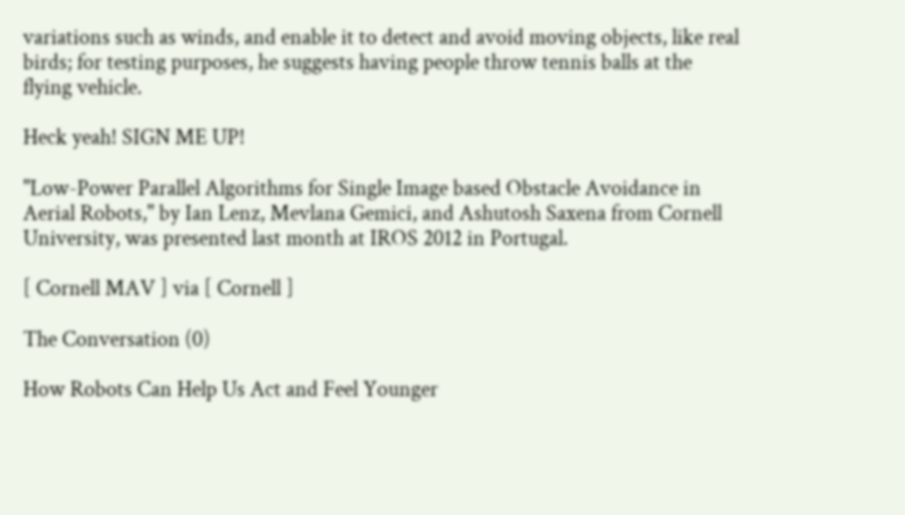variations such as winds, and enable it to detect and avoid moving objects, like real birds; for testing purposes, he suggests having people throw tennis balls at the flying vehicle.

Heck yeah! SIGN ME UP!

"Low-Power Parallel Algorithms for Single Image based Obstacle Avoidance in Aerial Robots," by Ian Lenz, Mevlana Gemici, and Ashutosh Saxena from Cornell University, was presented last month at IROS 2012 in Portugal.

[ Cornell MAV ] via [ Cornell ]

The Conversation (0)

How Robots Can Help Us Act and Feel Younger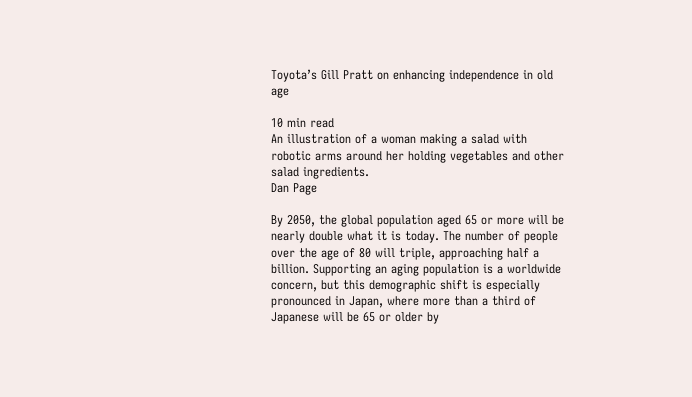Toyota’s Gill Pratt on enhancing independence in old age

10 min read
An illustration of a woman making a salad with robotic arms around her holding vegetables and other salad ingredients.
Dan Page

By 2050, the global population aged 65 or more will be nearly double what it is today. The number of people over the age of 80 will triple, approaching half a billion. Supporting an aging population is a worldwide concern, but this demographic shift is especially pronounced in Japan, where more than a third of Japanese will be 65 or older by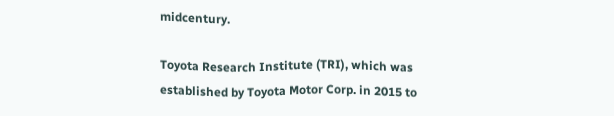midcentury.

Toyota Research Institute (TRI), which was established by Toyota Motor Corp. in 2015 to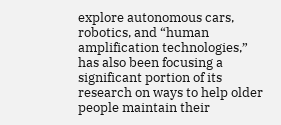explore autonomous cars, robotics, and “human amplification technologies,” has also been focusing a significant portion of its research on ways to help older people maintain their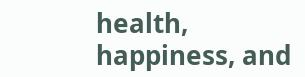health, happiness, and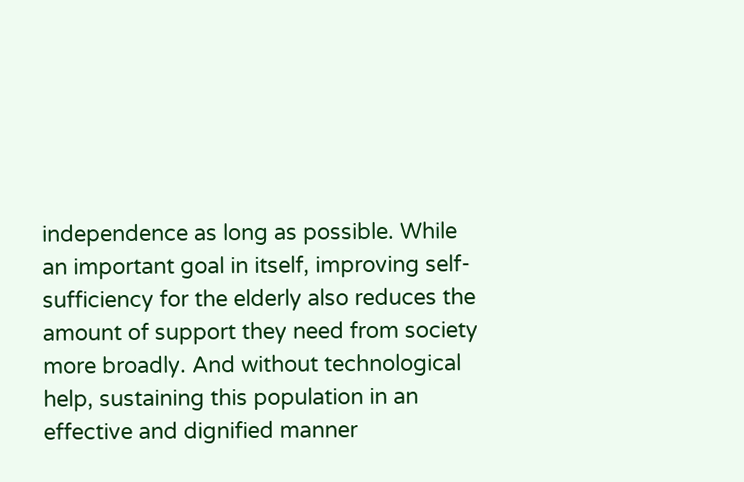independence as long as possible. While an important goal in itself, improving self-sufficiency for the elderly also reduces the amount of support they need from society more broadly. And without technological help, sustaining this population in an effective and dignified manner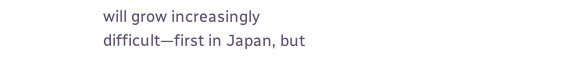will grow increasingly difficult—first in Japan, but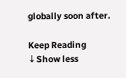globally soon after.

Keep Reading ↓Show less